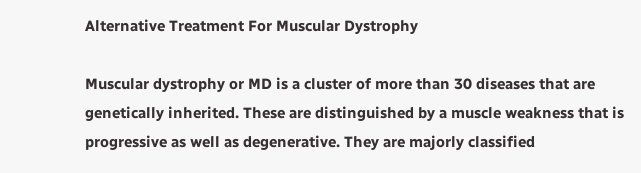Alternative Treatment For Muscular Dystrophy

Muscular dystrophy or MD is a cluster of more than 30 diseases that are genetically inherited. These are distinguished by a muscle weakness that is progressive as well as degenerative. They are majorly classified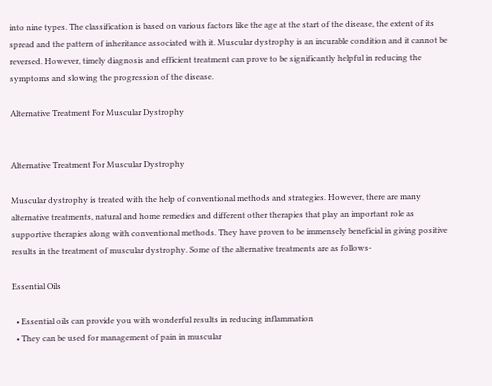into nine types. The classification is based on various factors like the age at the start of the disease, the extent of its spread and the pattern of inheritance associated with it. Muscular dystrophy is an incurable condition and it cannot be reversed. However, timely diagnosis and efficient treatment can prove to be significantly helpful in reducing the symptoms and slowing the progression of the disease.

Alternative Treatment For Muscular Dystrophy


Alternative Treatment For Muscular Dystrophy

Muscular dystrophy is treated with the help of conventional methods and strategies. However, there are many alternative treatments, natural and home remedies and different other therapies that play an important role as supportive therapies along with conventional methods. They have proven to be immensely beneficial in giving positive results in the treatment of muscular dystrophy. Some of the alternative treatments are as follows-

Essential Oils

  • Essential oils can provide you with wonderful results in reducing inflammation
  • They can be used for management of pain in muscular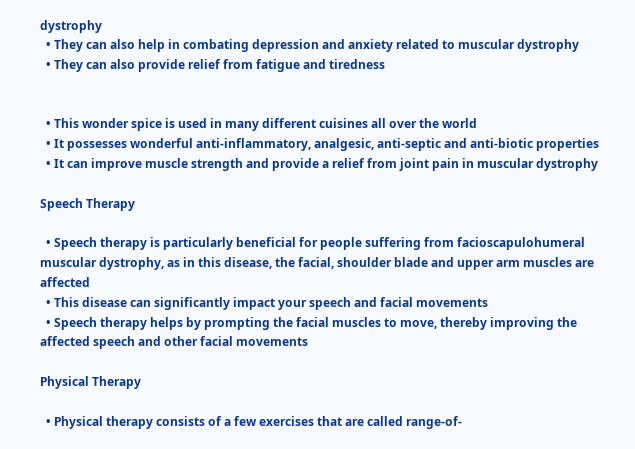dystrophy
  • They can also help in combating depression and anxiety related to muscular dystrophy
  • They can also provide relief from fatigue and tiredness


  • This wonder spice is used in many different cuisines all over the world
  • It possesses wonderful anti-inflammatory, analgesic, anti-septic and anti-biotic properties
  • It can improve muscle strength and provide a relief from joint pain in muscular dystrophy

Speech Therapy

  • Speech therapy is particularly beneficial for people suffering from facioscapulohumeral muscular dystrophy, as in this disease, the facial, shoulder blade and upper arm muscles are affected
  • This disease can significantly impact your speech and facial movements
  • Speech therapy helps by prompting the facial muscles to move, thereby improving the affected speech and other facial movements

Physical Therapy

  • Physical therapy consists of a few exercises that are called range-of-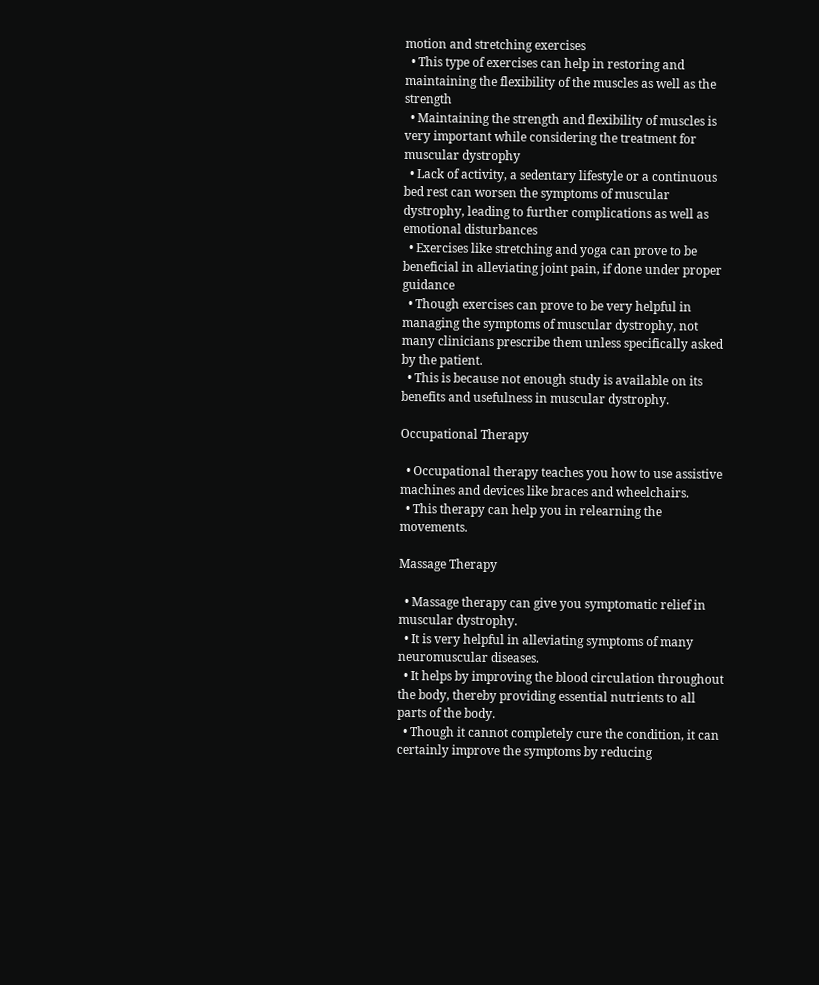motion and stretching exercises
  • This type of exercises can help in restoring and maintaining the flexibility of the muscles as well as the strength
  • Maintaining the strength and flexibility of muscles is very important while considering the treatment for muscular dystrophy
  • Lack of activity, a sedentary lifestyle or a continuous bed rest can worsen the symptoms of muscular dystrophy, leading to further complications as well as emotional disturbances
  • Exercises like stretching and yoga can prove to be beneficial in alleviating joint pain, if done under proper guidance
  • Though exercises can prove to be very helpful in managing the symptoms of muscular dystrophy, not many clinicians prescribe them unless specifically asked by the patient.
  • This is because not enough study is available on its benefits and usefulness in muscular dystrophy.

Occupational Therapy

  • Occupational therapy teaches you how to use assistive machines and devices like braces and wheelchairs.
  • This therapy can help you in relearning the movements.

Massage Therapy

  • Massage therapy can give you symptomatic relief in muscular dystrophy.
  • It is very helpful in alleviating symptoms of many neuromuscular diseases.
  • It helps by improving the blood circulation throughout the body, thereby providing essential nutrients to all parts of the body.
  • Though it cannot completely cure the condition, it can certainly improve the symptoms by reducing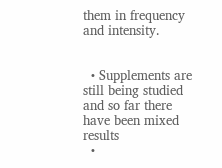them in frequency and intensity.


  • Supplements are still being studied and so far there have been mixed results
  •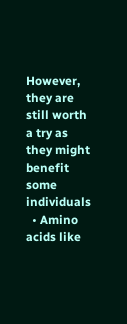However, they are still worth a try as they might benefit some individuals
  • Amino acids like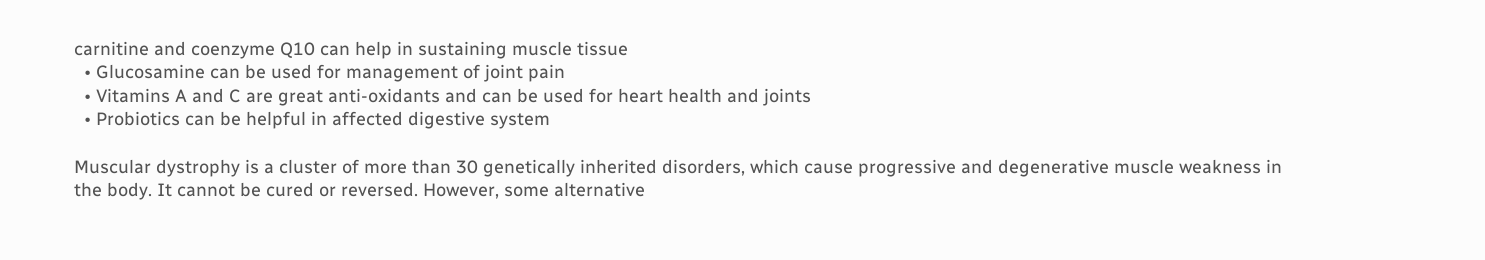carnitine and coenzyme Q10 can help in sustaining muscle tissue
  • Glucosamine can be used for management of joint pain
  • Vitamins A and C are great anti-oxidants and can be used for heart health and joints
  • Probiotics can be helpful in affected digestive system

Muscular dystrophy is a cluster of more than 30 genetically inherited disorders, which cause progressive and degenerative muscle weakness in the body. It cannot be cured or reversed. However, some alternative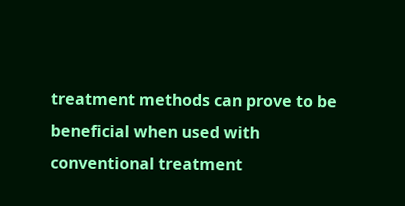treatment methods can prove to be beneficial when used with conventional treatment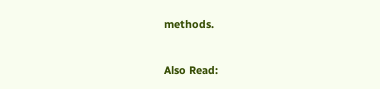methods.


Also Read: